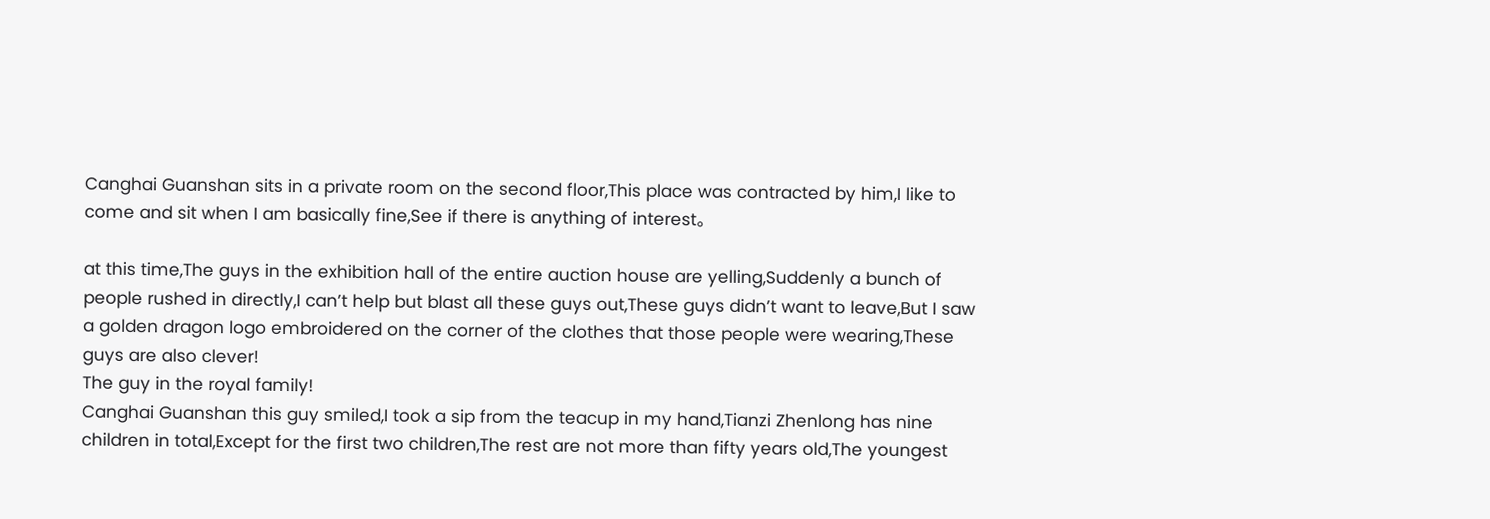Canghai Guanshan sits in a private room on the second floor,This place was contracted by him,I like to come and sit when I am basically fine,See if there is anything of interest。

at this time,The guys in the exhibition hall of the entire auction house are yelling,Suddenly a bunch of people rushed in directly,I can’t help but blast all these guys out,These guys didn’t want to leave,But I saw a golden dragon logo embroidered on the corner of the clothes that those people were wearing,These guys are also clever!
The guy in the royal family!
Canghai Guanshan this guy smiled,I took a sip from the teacup in my hand,Tianzi Zhenlong has nine children in total,Except for the first two children,The rest are not more than fifty years old,The youngest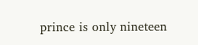prince is only nineteen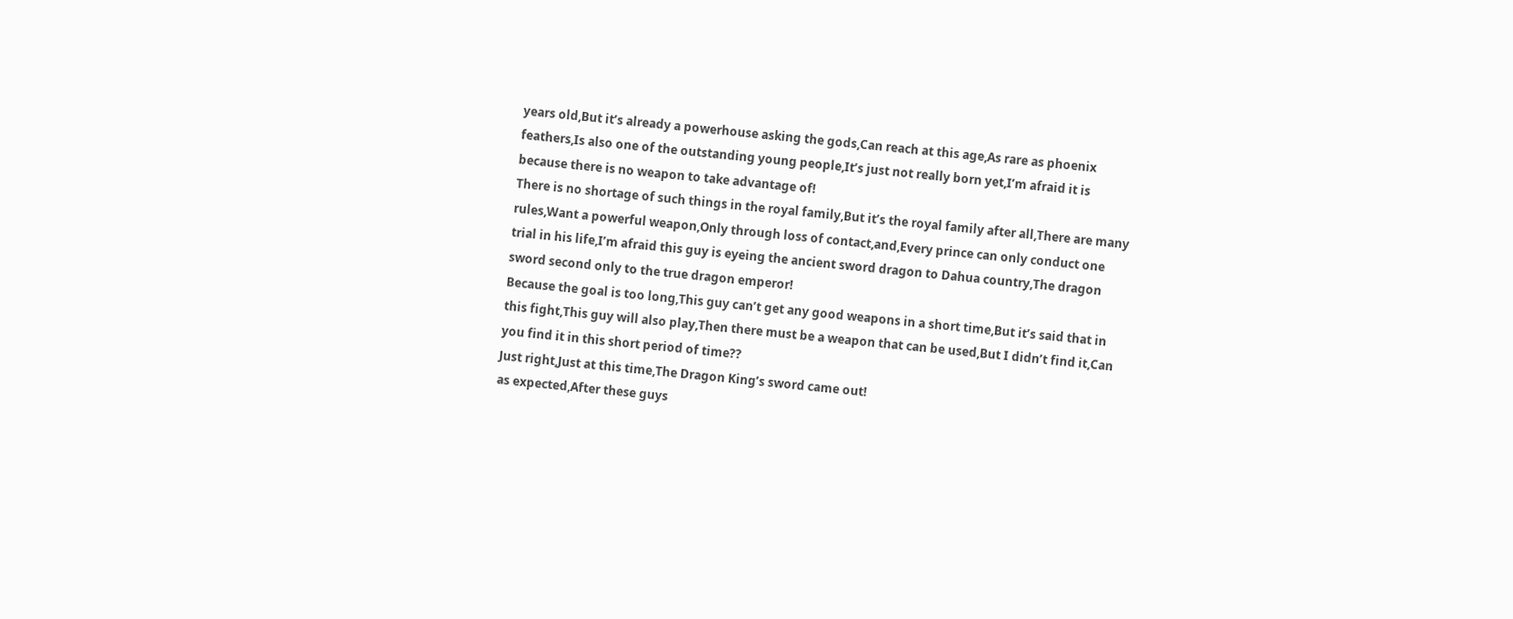years old,But it’s already a powerhouse asking the gods,Can reach at this age,As rare as phoenix feathers,Is also one of the outstanding young people,It’s just not really born yet,I’m afraid it is because there is no weapon to take advantage of!
There is no shortage of such things in the royal family,But it’s the royal family after all,There are many rules,Want a powerful weapon,Only through loss of contact,and,Every prince can only conduct one trial in his life,I’m afraid this guy is eyeing the ancient sword dragon to Dahua country,The dragon sword second only to the true dragon emperor!
Because the goal is too long,This guy can’t get any good weapons in a short time,But it’s said that in this fight,This guy will also play,Then there must be a weapon that can be used,But I didn’t find it,Can you find it in this short period of time??
Just right,Just at this time,The Dragon King’s sword came out!
as expected,After these guys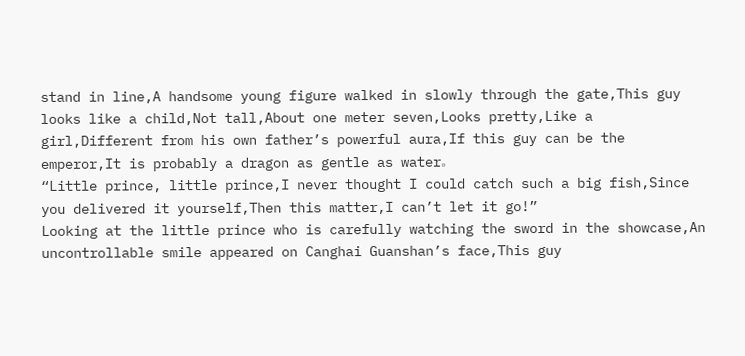stand in line,A handsome young figure walked in slowly through the gate,This guy looks like a child,Not tall,About one meter seven,Looks pretty,Like a girl,Different from his own father’s powerful aura,If this guy can be the emperor,It is probably a dragon as gentle as water。
“Little prince, little prince,I never thought I could catch such a big fish,Since you delivered it yourself,Then this matter,I can’t let it go!”
Looking at the little prince who is carefully watching the sword in the showcase,An uncontrollable smile appeared on Canghai Guanshan’s face,This guy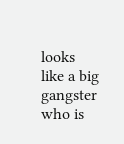looks like a big gangster who is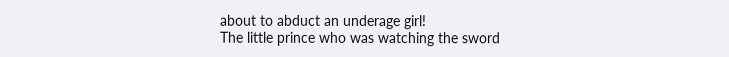about to abduct an underage girl!
The little prince who was watching the sword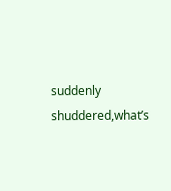suddenly shuddered,what’s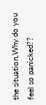the situation,Why do you feel so panicked??